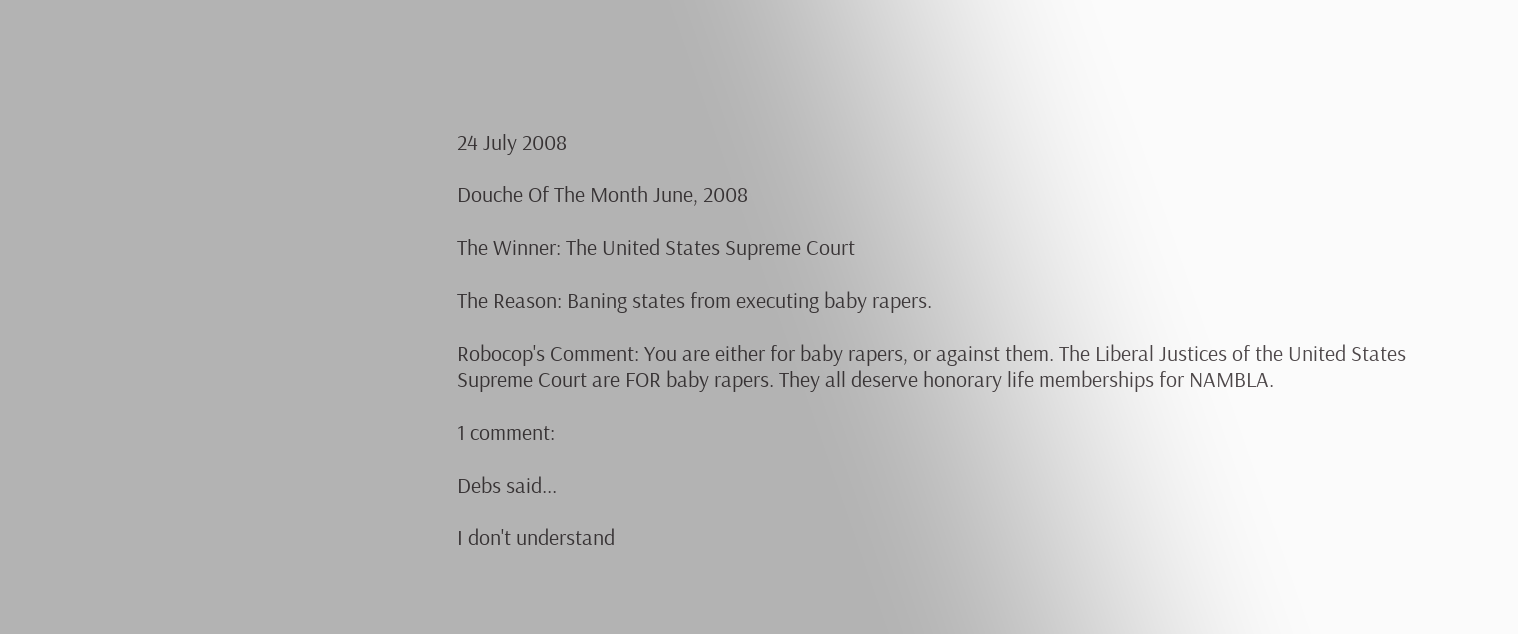24 July 2008

Douche Of The Month June, 2008

The Winner: The United States Supreme Court

The Reason: Baning states from executing baby rapers.

Robocop's Comment: You are either for baby rapers, or against them. The Liberal Justices of the United States Supreme Court are FOR baby rapers. They all deserve honorary life memberships for NAMBLA.

1 comment:

Debs said...

I don't understand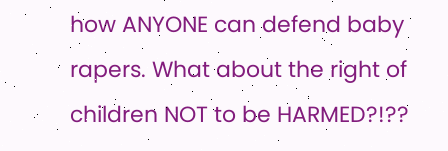how ANYONE can defend baby rapers. What about the right of children NOT to be HARMED?!??